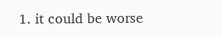1. it could be worse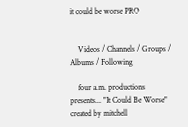it could be worse PRO


    Videos / Channels / Groups / Albums / Following

    four a.m. productions presents... "It Could Be Worse" created by mitchell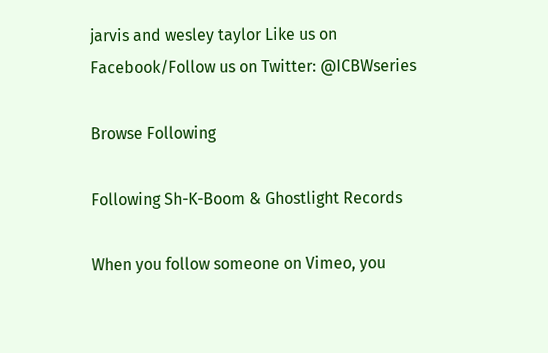jarvis and wesley taylor Like us on Facebook/Follow us on Twitter: @ICBWseries

Browse Following

Following Sh-K-Boom & Ghostlight Records

When you follow someone on Vimeo, you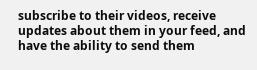subscribe to their videos, receive updates about them in your feed, and have the ability to send them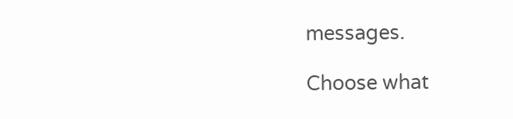messages.

Choose what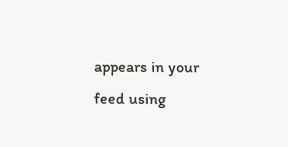appears in your feed using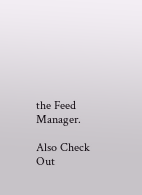the Feed Manager.

Also Check Out